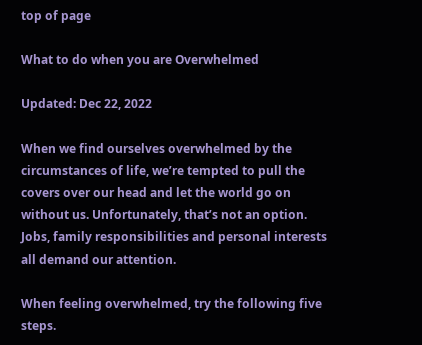top of page

What to do when you are Overwhelmed

Updated: Dec 22, 2022

When we find ourselves overwhelmed by the circumstances of life, we’re tempted to pull the covers over our head and let the world go on without us. Unfortunately, that’s not an option. Jobs, family responsibilities and personal interests all demand our attention.

When feeling overwhelmed, try the following five steps.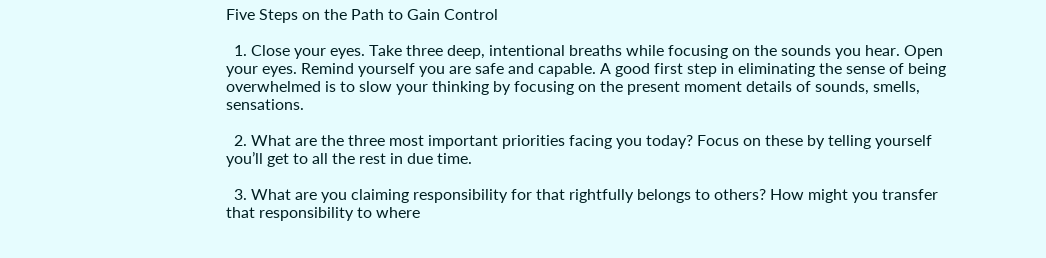Five Steps on the Path to Gain Control

  1. Close your eyes. Take three deep, intentional breaths while focusing on the sounds you hear. Open your eyes. Remind yourself you are safe and capable. A good first step in eliminating the sense of being overwhelmed is to slow your thinking by focusing on the present moment details of sounds, smells, sensations.

  2. What are the three most important priorities facing you today? Focus on these by telling yourself you’ll get to all the rest in due time.

  3. What are you claiming responsibility for that rightfully belongs to others? How might you transfer that responsibility to where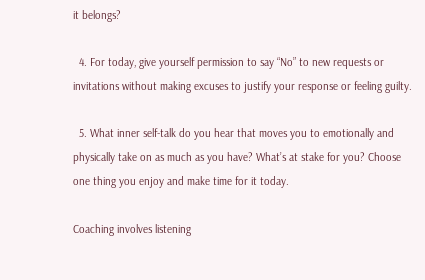it belongs?

  4. For today, give yourself permission to say “No” to new requests or invitations without making excuses to justify your response or feeling guilty.

  5. What inner self-talk do you hear that moves you to emotionally and physically take on as much as you have? What’s at stake for you? Choose one thing you enjoy and make time for it today.

Coaching involves listening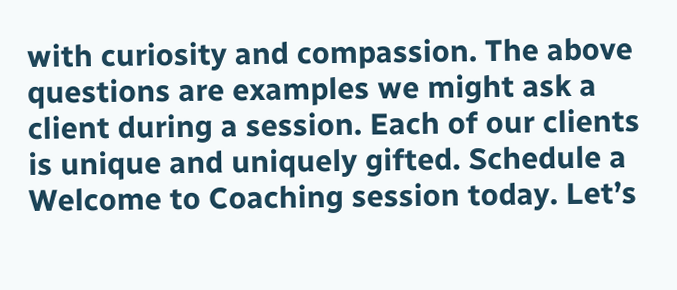with curiosity and compassion. The above questions are examples we might ask a client during a session. Each of our clients is unique and uniquely gifted. Schedule a Welcome to Coaching session today. Let’s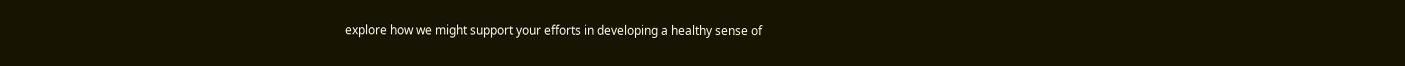explore how we might support your efforts in developing a healthy sense of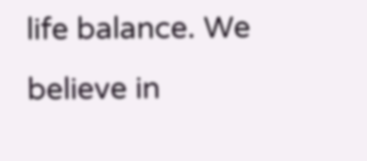life balance. We believe in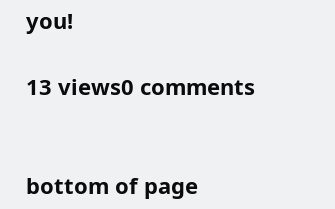you!

13 views0 comments


bottom of page